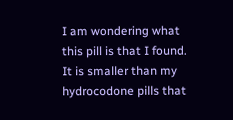I am wondering what this pill is that I found. It is smaller than my hydrocodone pills that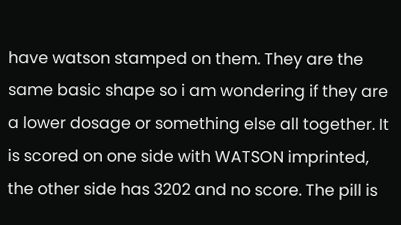have watson stamped on them. They are the same basic shape so i am wondering if they are a lower dosage or something else all together. It is scored on one side with WATSON imprinted, the other side has 3202 and no score. The pill is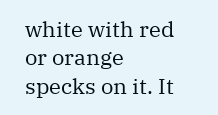white with red or orange specks on it. It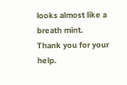looks almost like a breath mint.
Thank you for your help.